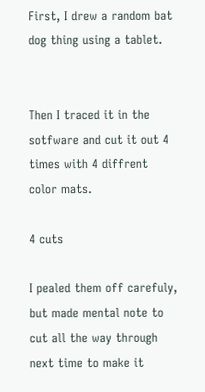First, I drew a random bat dog thing using a tablet.


Then I traced it in the sotfware and cut it out 4 times with 4 diffrent color mats.

4 cuts

I pealed them off carefuly, but made mental note to cut all the way through next time to make it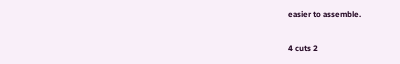easier to assemble.

4 cuts 2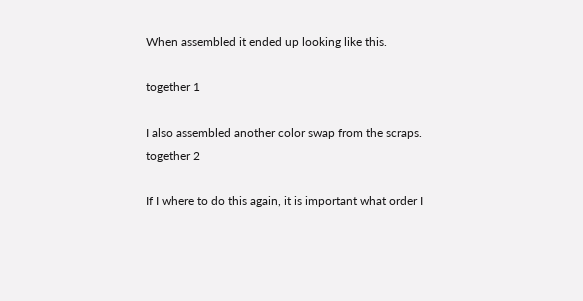When assembled it ended up looking like this.

together 1

I also assembled another color swap from the scraps. together 2

If I where to do this again, it is important what order I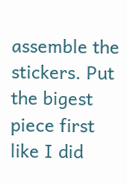assemble the stickers. Put the bigest piece first like I did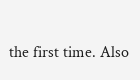the first time. Also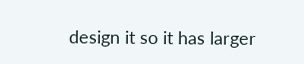design it so it has larger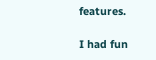features.

I had fun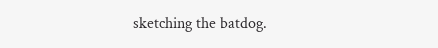sketching the batdog.